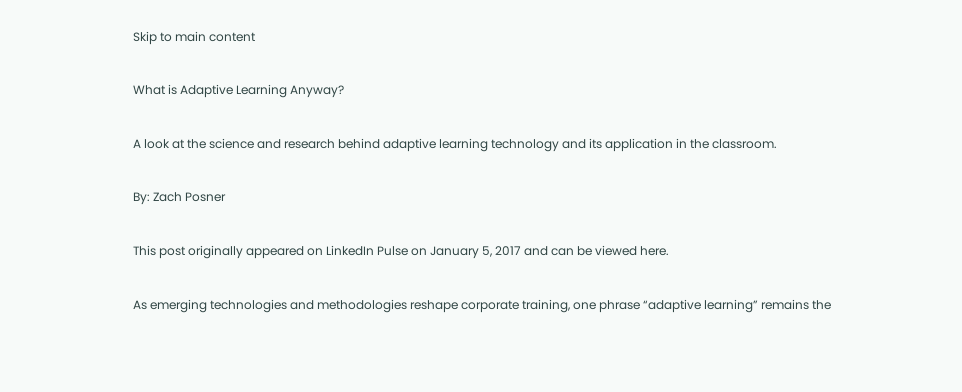Skip to main content

What is Adaptive Learning Anyway?

A look at the science and research behind adaptive learning technology and its application in the classroom.

By: Zach Posner

This post originally appeared on LinkedIn Pulse on January 5, 2017 and can be viewed here.

As emerging technologies and methodologies reshape corporate training, one phrase “adaptive learning” remains the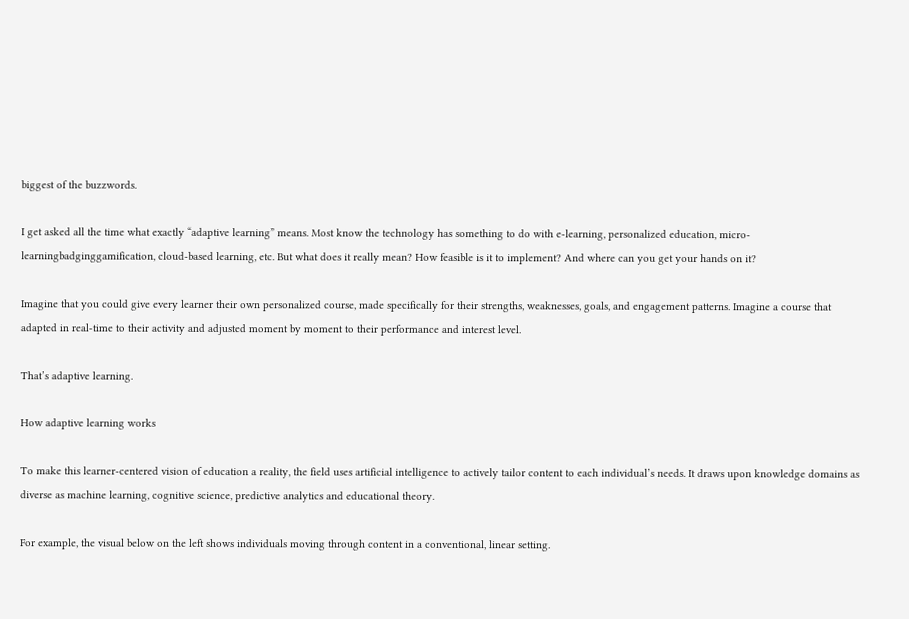biggest of the buzzwords.

I get asked all the time what exactly “adaptive learning” means. Most know the technology has something to do with e-learning, personalized education, micro-learningbadginggamification, cloud-based learning, etc. But what does it really mean? How feasible is it to implement? And where can you get your hands on it?

Imagine that you could give every learner their own personalized course, made specifically for their strengths, weaknesses, goals, and engagement patterns. Imagine a course that adapted in real-time to their activity and adjusted moment by moment to their performance and interest level.

That’s adaptive learning.

How adaptive learning works

To make this learner-centered vision of education a reality, the field uses artificial intelligence to actively tailor content to each individual’s needs. It draws upon knowledge domains as diverse as machine learning, cognitive science, predictive analytics and educational theory.

For example, the visual below on the left shows individuals moving through content in a conventional, linear setting.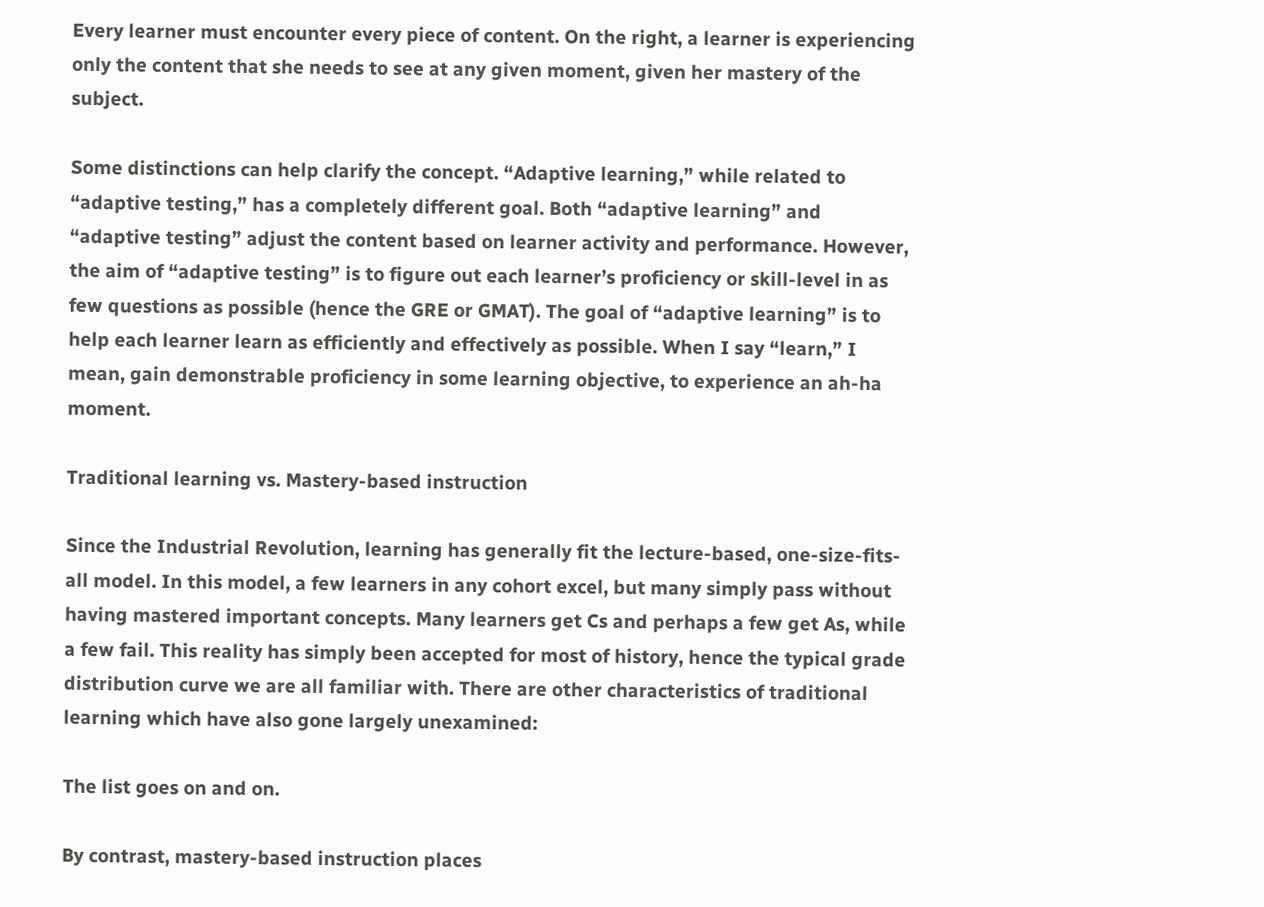Every learner must encounter every piece of content. On the right, a learner is experiencing only the content that she needs to see at any given moment, given her mastery of the subject.

Some distinctions can help clarify the concept. “Adaptive learning,” while related to “adaptive testing,” has a completely different goal. Both “adaptive learning” and “adaptive testing” adjust the content based on learner activity and performance. However, the aim of “adaptive testing” is to figure out each learner’s proficiency or skill-level in as few questions as possible (hence the GRE or GMAT). The goal of “adaptive learning” is to help each learner learn as efficiently and effectively as possible. When I say “learn,” I mean, gain demonstrable proficiency in some learning objective, to experience an ah-ha moment.

Traditional learning vs. Mastery-based instruction

Since the Industrial Revolution, learning has generally fit the lecture-based, one-size-fits-all model. In this model, a few learners in any cohort excel, but many simply pass without having mastered important concepts. Many learners get Cs and perhaps a few get As, while a few fail. This reality has simply been accepted for most of history, hence the typical grade distribution curve we are all familiar with. There are other characteristics of traditional learning which have also gone largely unexamined:

The list goes on and on.

By contrast, mastery-based instruction places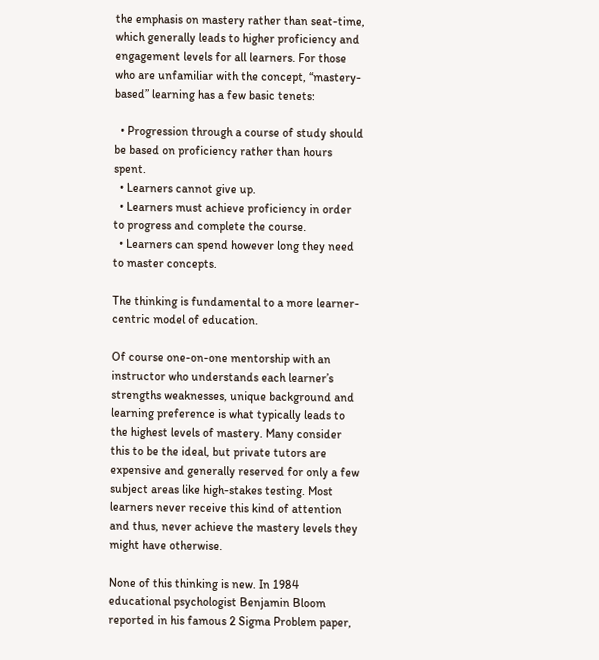the emphasis on mastery rather than seat-time, which generally leads to higher proficiency and engagement levels for all learners. For those who are unfamiliar with the concept, “mastery-based” learning has a few basic tenets:

  • Progression through a course of study should be based on proficiency rather than hours spent.
  • Learners cannot give up.
  • Learners must achieve proficiency in order to progress and complete the course.
  • Learners can spend however long they need to master concepts.

The thinking is fundamental to a more learner-centric model of education.

Of course one-on-one mentorship with an instructor who understands each learner’s strengths weaknesses, unique background and learning preference is what typically leads to the highest levels of mastery. Many consider this to be the ideal, but private tutors are expensive and generally reserved for only a few subject areas like high-stakes testing. Most learners never receive this kind of attention and thus, never achieve the mastery levels they might have otherwise.

None of this thinking is new. In 1984 educational psychologist Benjamin Bloom reported in his famous 2 Sigma Problem paper,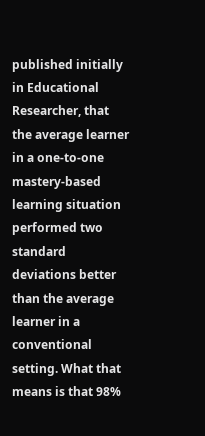published initially in Educational Researcher, that the average learner in a one-to-one mastery-based learning situation performed two standard deviations better than the average learner in a conventional setting. What that means is that 98%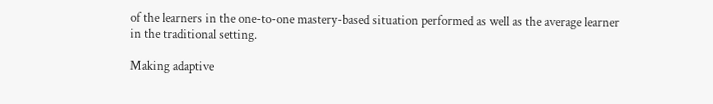of the learners in the one-to-one mastery-based situation performed as well as the average learner in the traditional setting.

Making adaptive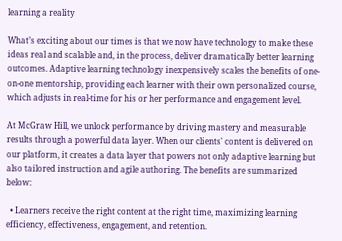learning a reality

What’s exciting about our times is that we now have technology to make these ideas real and scalable and, in the process, deliver dramatically better learning outcomes. Adaptive learning technology inexpensively scales the benefits of one-on-one mentorship, providing each learner with their own personalized course, which adjusts in real-time for his or her performance and engagement level.

At McGraw Hill, we unlock performance by driving mastery and measurable results through a powerful data layer. When our clients' content is delivered on our platform, it creates a data layer that powers not only adaptive learning but also tailored instruction and agile authoring. The benefits are summarized below:

  • Learners receive the right content at the right time, maximizing learning efficiency, effectiveness, engagement, and retention.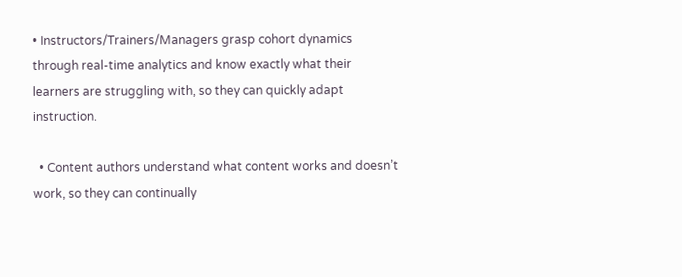• Instructors/Trainers/Managers grasp cohort dynamics through real-time analytics and know exactly what their learners are struggling with, so they can quickly adapt instruction.

  • Content authors understand what content works and doesn’t work, so they can continually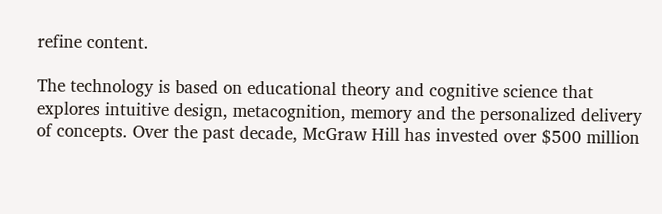refine content.

The technology is based on educational theory and cognitive science that explores intuitive design, metacognition, memory and the personalized delivery of concepts. Over the past decade, McGraw Hill has invested over $500 million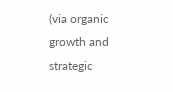(via organic growth and strategic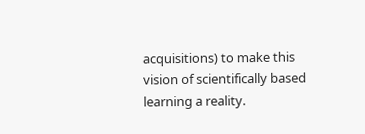acquisitions) to make this vision of scientifically based learning a reality.